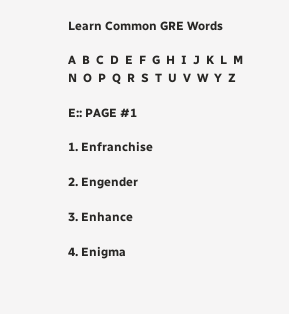Learn Common GRE Words

A  B  C  D  E  F  G  H  I  J  K  L  M  N  O  P  Q  R  S  T  U  V  W  Y  Z

E:: PAGE #1

1. Enfranchise

2. Engender

3. Enhance

4. Enigma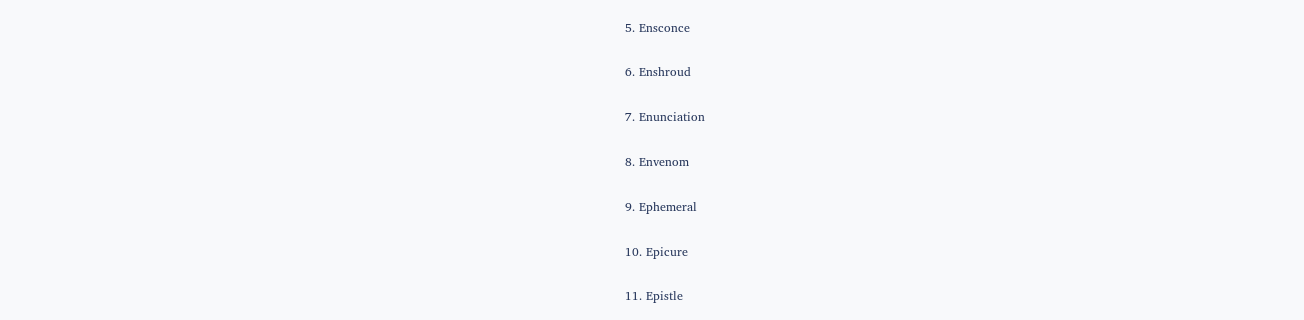5. Ensconce

6. Enshroud

7. Enunciation

8. Envenom

9. Ephemeral

10. Epicure

11. Epistle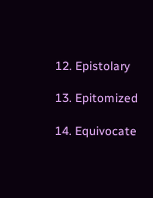12. Epistolary

13. Epitomized

14. Equivocate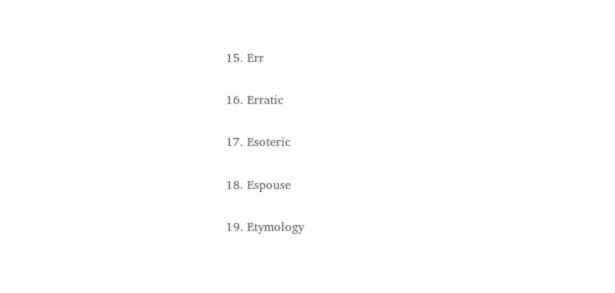15. Err

16. Erratic

17. Esoteric

18. Espouse

19. Etymology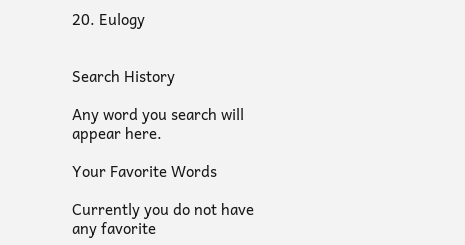20. Eulogy


Search History

Any word you search will appear here.

Your Favorite Words

Currently you do not have any favorite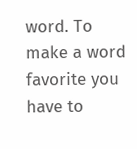word. To make a word favorite you have to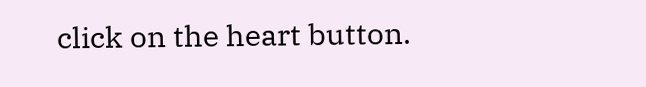click on the heart button.